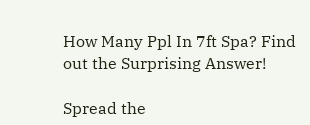How Many Ppl In 7ft Spa? Find out the Surprising Answer!

Spread the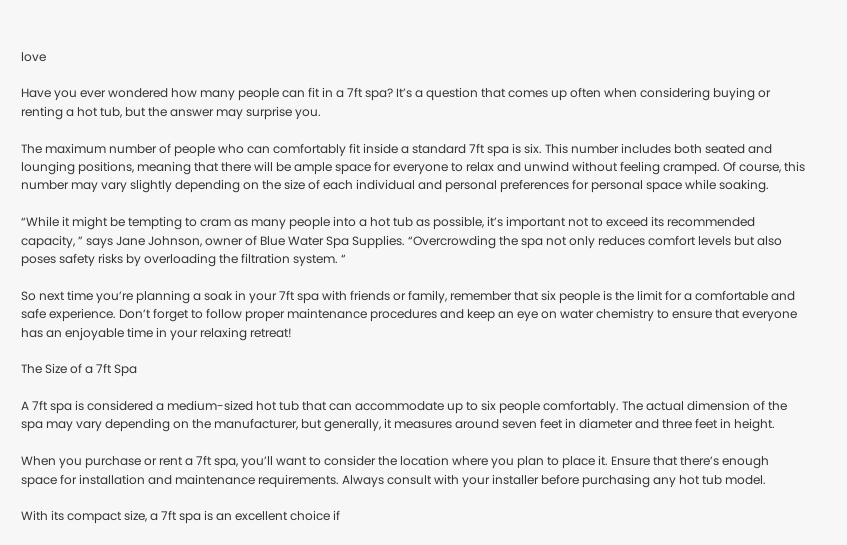love

Have you ever wondered how many people can fit in a 7ft spa? It’s a question that comes up often when considering buying or renting a hot tub, but the answer may surprise you.

The maximum number of people who can comfortably fit inside a standard 7ft spa is six. This number includes both seated and lounging positions, meaning that there will be ample space for everyone to relax and unwind without feeling cramped. Of course, this number may vary slightly depending on the size of each individual and personal preferences for personal space while soaking.

“While it might be tempting to cram as many people into a hot tub as possible, it’s important not to exceed its recommended capacity, ” says Jane Johnson, owner of Blue Water Spa Supplies. “Overcrowding the spa not only reduces comfort levels but also poses safety risks by overloading the filtration system. “

So next time you’re planning a soak in your 7ft spa with friends or family, remember that six people is the limit for a comfortable and safe experience. Don’t forget to follow proper maintenance procedures and keep an eye on water chemistry to ensure that everyone has an enjoyable time in your relaxing retreat!

The Size of a 7ft Spa

A 7ft spa is considered a medium-sized hot tub that can accommodate up to six people comfortably. The actual dimension of the spa may vary depending on the manufacturer, but generally, it measures around seven feet in diameter and three feet in height.

When you purchase or rent a 7ft spa, you’ll want to consider the location where you plan to place it. Ensure that there’s enough space for installation and maintenance requirements. Always consult with your installer before purchasing any hot tub model.

With its compact size, a 7ft spa is an excellent choice if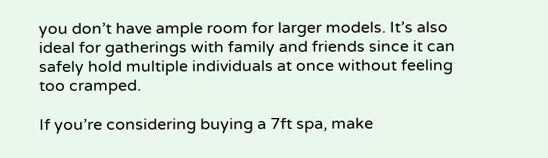you don’t have ample room for larger models. It’s also ideal for gatherings with family and friends since it can safely hold multiple individuals at once without feeling too cramped.

If you’re considering buying a 7ft spa, make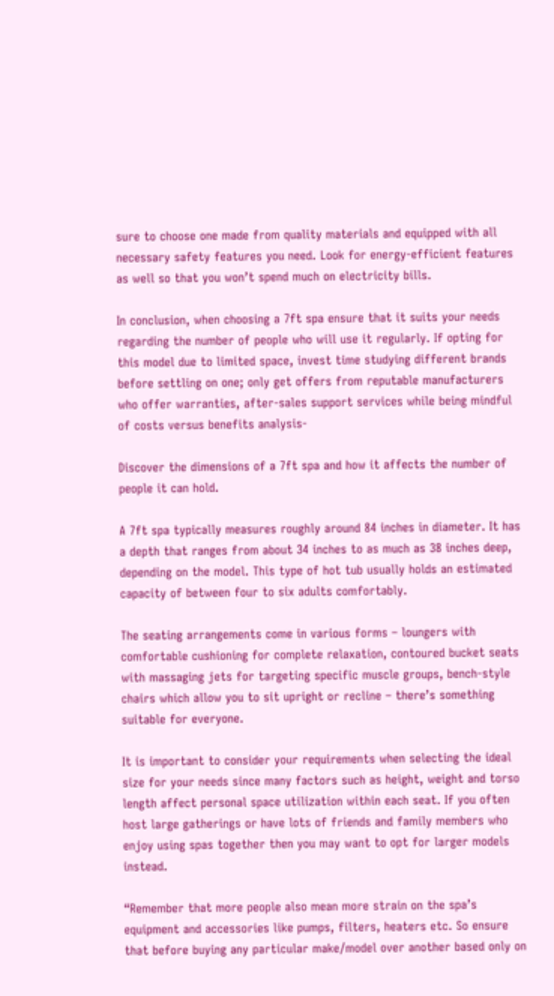sure to choose one made from quality materials and equipped with all necessary safety features you need. Look for energy-efficient features as well so that you won’t spend much on electricity bills.

In conclusion, when choosing a 7ft spa ensure that it suits your needs regarding the number of people who will use it regularly. If opting for this model due to limited space, invest time studying different brands before settling on one; only get offers from reputable manufacturers who offer warranties, after-sales support services while being mindful of costs versus benefits analysis-

Discover the dimensions of a 7ft spa and how it affects the number of people it can hold.

A 7ft spa typically measures roughly around 84 inches in diameter. It has a depth that ranges from about 34 inches to as much as 38 inches deep, depending on the model. This type of hot tub usually holds an estimated capacity of between four to six adults comfortably.

The seating arrangements come in various forms – loungers with comfortable cushioning for complete relaxation, contoured bucket seats with massaging jets for targeting specific muscle groups, bench-style chairs which allow you to sit upright or recline – there’s something suitable for everyone.

It is important to consider your requirements when selecting the ideal size for your needs since many factors such as height, weight and torso length affect personal space utilization within each seat. If you often host large gatherings or have lots of friends and family members who enjoy using spas together then you may want to opt for larger models instead.

“Remember that more people also mean more strain on the spa’s equipment and accessories like pumps, filters, heaters etc. So ensure that before buying any particular make/model over another based only on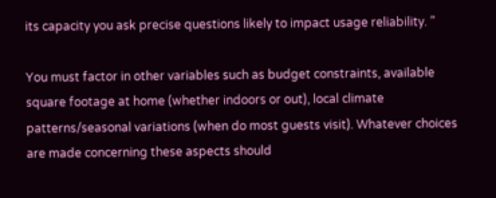its capacity you ask precise questions likely to impact usage reliability. ”

You must factor in other variables such as budget constraints, available square footage at home (whether indoors or out), local climate patterns/seasonal variations (when do most guests visit). Whatever choices are made concerning these aspects should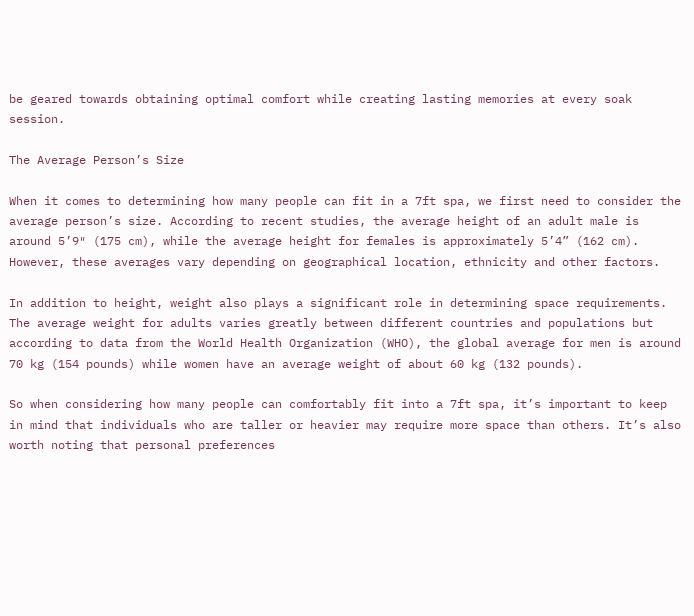be geared towards obtaining optimal comfort while creating lasting memories at every soak session.

The Average Person’s Size

When it comes to determining how many people can fit in a 7ft spa, we first need to consider the average person’s size. According to recent studies, the average height of an adult male is around 5’9″ (175 cm), while the average height for females is approximately 5’4” (162 cm). However, these averages vary depending on geographical location, ethnicity and other factors.

In addition to height, weight also plays a significant role in determining space requirements. The average weight for adults varies greatly between different countries and populations but according to data from the World Health Organization (WHO), the global average for men is around 70 kg (154 pounds) while women have an average weight of about 60 kg (132 pounds).

So when considering how many people can comfortably fit into a 7ft spa, it’s important to keep in mind that individuals who are taller or heavier may require more space than others. It’s also worth noting that personal preferences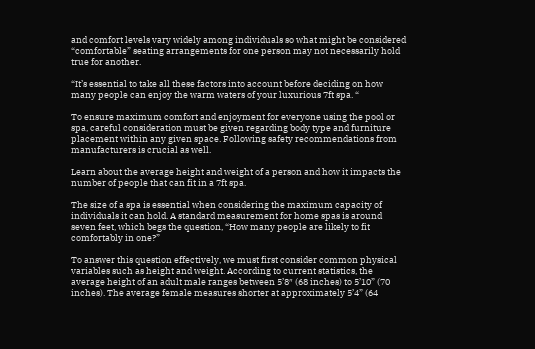and comfort levels vary widely among individuals so what might be considered “comfortable” seating arrangements for one person may not necessarily hold true for another.

“It’s essential to take all these factors into account before deciding on how many people can enjoy the warm waters of your luxurious 7ft spa. “

To ensure maximum comfort and enjoyment for everyone using the pool or spa, careful consideration must be given regarding body type and furniture placement within any given space. Following safety recommendations from manufacturers is crucial as well.

Learn about the average height and weight of a person and how it impacts the number of people that can fit in a 7ft spa.

The size of a spa is essential when considering the maximum capacity of individuals it can hold. A standard measurement for home spas is around seven feet, which begs the question, “How many people are likely to fit comfortably in one?”

To answer this question effectively, we must first consider common physical variables such as height and weight. According to current statistics, the average height of an adult male ranges between 5’8″ (68 inches) to 5’10” (70 inches). The average female measures shorter at approximately 5’4” (64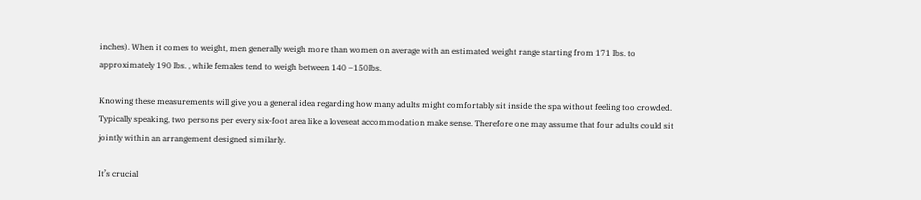inches). When it comes to weight, men generally weigh more than women on average with an estimated weight range starting from 171 lbs. to approximately 190 lbs. , while females tend to weigh between 140 –150lbs.

Knowing these measurements will give you a general idea regarding how many adults might comfortably sit inside the spa without feeling too crowded. Typically speaking, two persons per every six-foot area like a loveseat accommodation make sense. Therefore one may assume that four adults could sit jointly within an arrangement designed similarly.

It’s crucial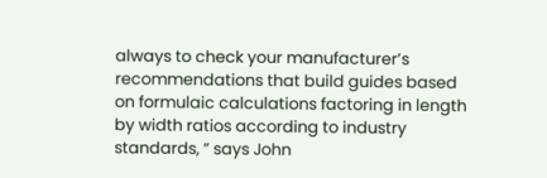always to check your manufacturer’s recommendations that build guides based on formulaic calculations factoring in length by width ratios according to industry standards, ” says John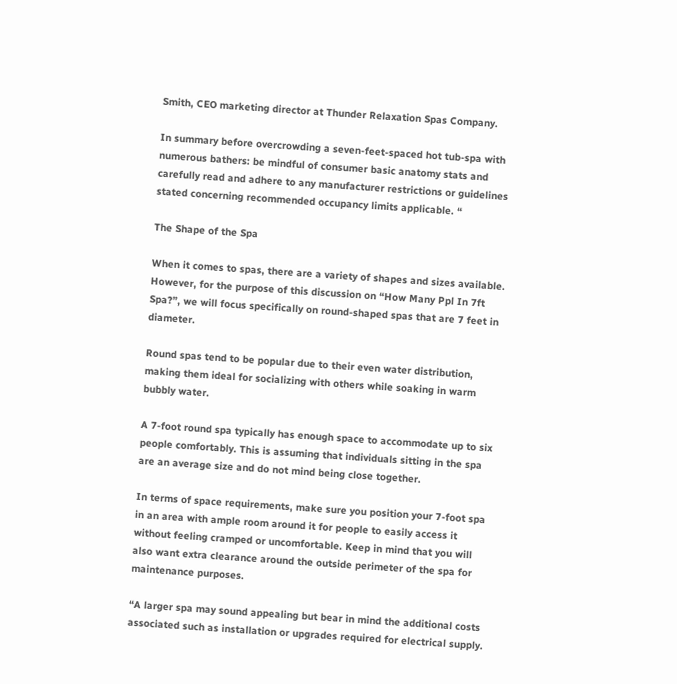Smith, CEO marketing director at Thunder Relaxation Spas Company.

In summary before overcrowding a seven-feet-spaced hot tub-spa with numerous bathers: be mindful of consumer basic anatomy stats and carefully read and adhere to any manufacturer restrictions or guidelines stated concerning recommended occupancy limits applicable. “

The Shape of the Spa

When it comes to spas, there are a variety of shapes and sizes available. However, for the purpose of this discussion on “How Many Ppl In 7ft Spa?”, we will focus specifically on round-shaped spas that are 7 feet in diameter.

Round spas tend to be popular due to their even water distribution, making them ideal for socializing with others while soaking in warm bubbly water.

A 7-foot round spa typically has enough space to accommodate up to six people comfortably. This is assuming that individuals sitting in the spa are an average size and do not mind being close together.

In terms of space requirements, make sure you position your 7-foot spa in an area with ample room around it for people to easily access it without feeling cramped or uncomfortable. Keep in mind that you will also want extra clearance around the outside perimeter of the spa for maintenance purposes.

“A larger spa may sound appealing but bear in mind the additional costs associated such as installation or upgrades required for electrical supply.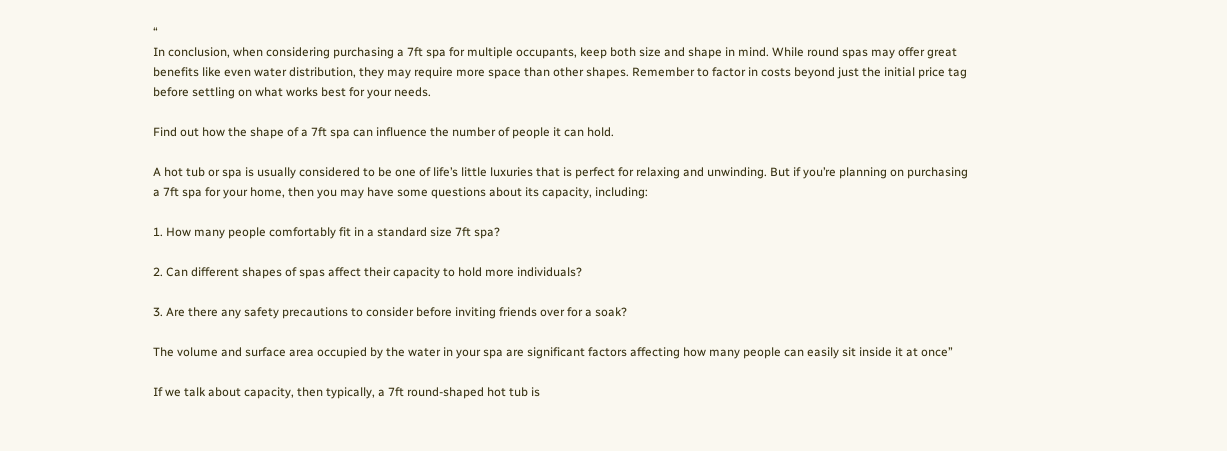“
In conclusion, when considering purchasing a 7ft spa for multiple occupants, keep both size and shape in mind. While round spas may offer great benefits like even water distribution, they may require more space than other shapes. Remember to factor in costs beyond just the initial price tag before settling on what works best for your needs.

Find out how the shape of a 7ft spa can influence the number of people it can hold.

A hot tub or spa is usually considered to be one of life’s little luxuries that is perfect for relaxing and unwinding. But if you’re planning on purchasing a 7ft spa for your home, then you may have some questions about its capacity, including:

1. How many people comfortably fit in a standard size 7ft spa?

2. Can different shapes of spas affect their capacity to hold more individuals?

3. Are there any safety precautions to consider before inviting friends over for a soak?

The volume and surface area occupied by the water in your spa are significant factors affecting how many people can easily sit inside it at once”

If we talk about capacity, then typically, a 7ft round-shaped hot tub is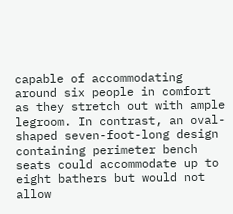capable of accommodating around six people in comfort as they stretch out with ample legroom. In contrast, an oval-shaped seven-foot-long design containing perimeter bench seats could accommodate up to eight bathers but would not allow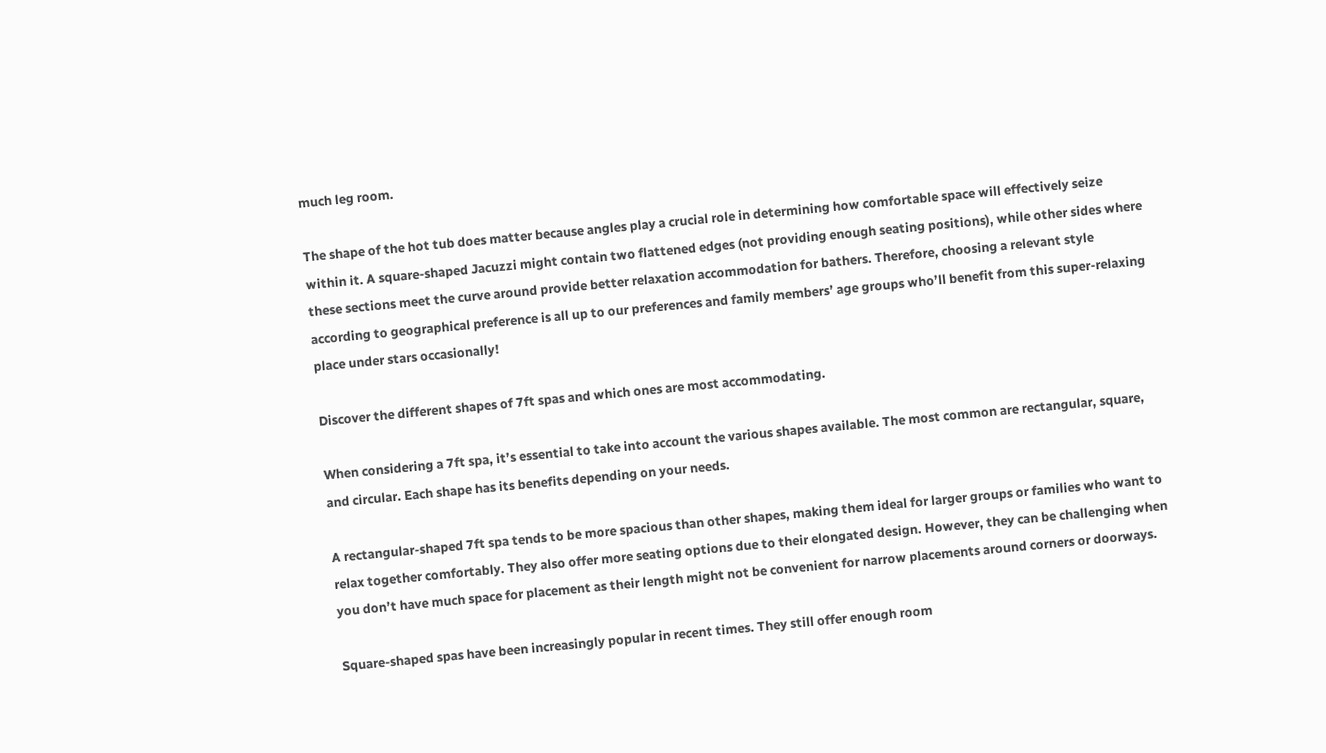much leg room.

The shape of the hot tub does matter because angles play a crucial role in determining how comfortable space will effectively seize within it. A square-shaped Jacuzzi might contain two flattened edges (not providing enough seating positions), while other sides where these sections meet the curve around provide better relaxation accommodation for bathers. Therefore, choosing a relevant style according to geographical preference is all up to our preferences and family members’ age groups who’ll benefit from this super-relaxing place under stars occasionally!

Discover the different shapes of 7ft spas and which ones are most accommodating.

When considering a 7ft spa, it’s essential to take into account the various shapes available. The most common are rectangular, square, and circular. Each shape has its benefits depending on your needs.

A rectangular-shaped 7ft spa tends to be more spacious than other shapes, making them ideal for larger groups or families who want to relax together comfortably. They also offer more seating options due to their elongated design. However, they can be challenging when you don’t have much space for placement as their length might not be convenient for narrow placements around corners or doorways.

Square-shaped spas have been increasingly popular in recent times. They still offer enough room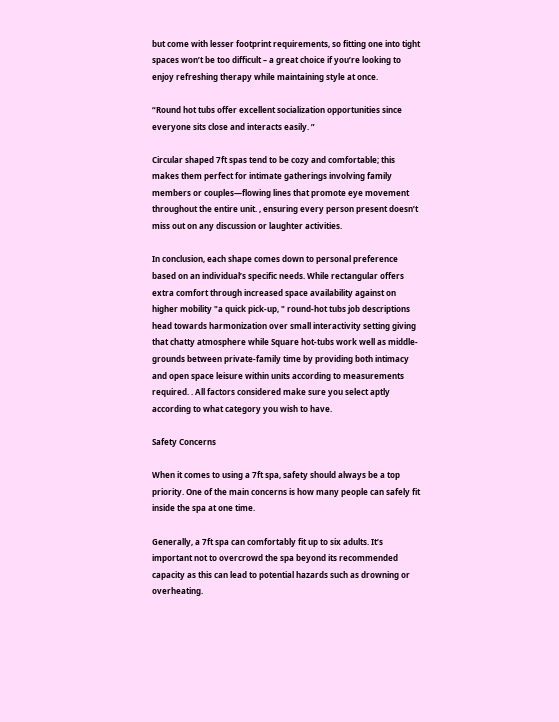but come with lesser footprint requirements, so fitting one into tight spaces won’t be too difficult – a great choice if you’re looking to enjoy refreshing therapy while maintaining style at once.

“Round hot tubs offer excellent socialization opportunities since everyone sits close and interacts easily. ”

Circular shaped 7ft spas tend to be cozy and comfortable; this makes them perfect for intimate gatherings involving family members or couples—flowing lines that promote eye movement throughout the entire unit. , ensuring every person present doesn’t miss out on any discussion or laughter activities.

In conclusion, each shape comes down to personal preference based on an individual’s specific needs. While rectangular offers extra comfort through increased space availability against on higher mobility "a quick pick-up, " round-hot tubs job descriptions head towards harmonization over small interactivity setting giving that chatty atmosphere while Square hot-tubs work well as middle-grounds between private-family time by providing both intimacy and open space leisure within units according to measurements required. . All factors considered make sure you select aptly according to what category you wish to have.

Safety Concerns

When it comes to using a 7ft spa, safety should always be a top priority. One of the main concerns is how many people can safely fit inside the spa at one time.

Generally, a 7ft spa can comfortably fit up to six adults. It’s important not to overcrowd the spa beyond its recommended capacity as this can lead to potential hazards such as drowning or overheating.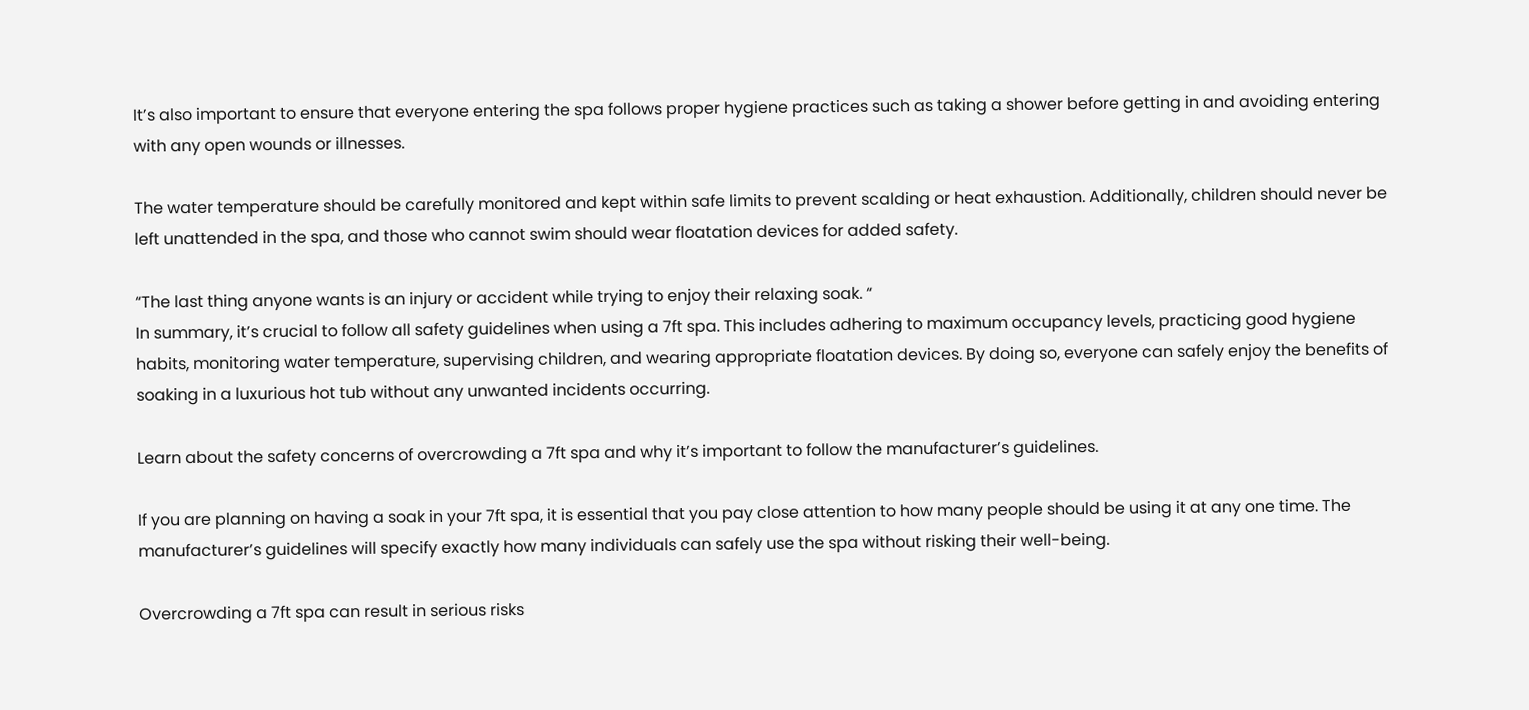It’s also important to ensure that everyone entering the spa follows proper hygiene practices such as taking a shower before getting in and avoiding entering with any open wounds or illnesses.

The water temperature should be carefully monitored and kept within safe limits to prevent scalding or heat exhaustion. Additionally, children should never be left unattended in the spa, and those who cannot swim should wear floatation devices for added safety.

“The last thing anyone wants is an injury or accident while trying to enjoy their relaxing soak. “
In summary, it’s crucial to follow all safety guidelines when using a 7ft spa. This includes adhering to maximum occupancy levels, practicing good hygiene habits, monitoring water temperature, supervising children, and wearing appropriate floatation devices. By doing so, everyone can safely enjoy the benefits of soaking in a luxurious hot tub without any unwanted incidents occurring.

Learn about the safety concerns of overcrowding a 7ft spa and why it’s important to follow the manufacturer’s guidelines.

If you are planning on having a soak in your 7ft spa, it is essential that you pay close attention to how many people should be using it at any one time. The manufacturer’s guidelines will specify exactly how many individuals can safely use the spa without risking their well-being.

Overcrowding a 7ft spa can result in serious risks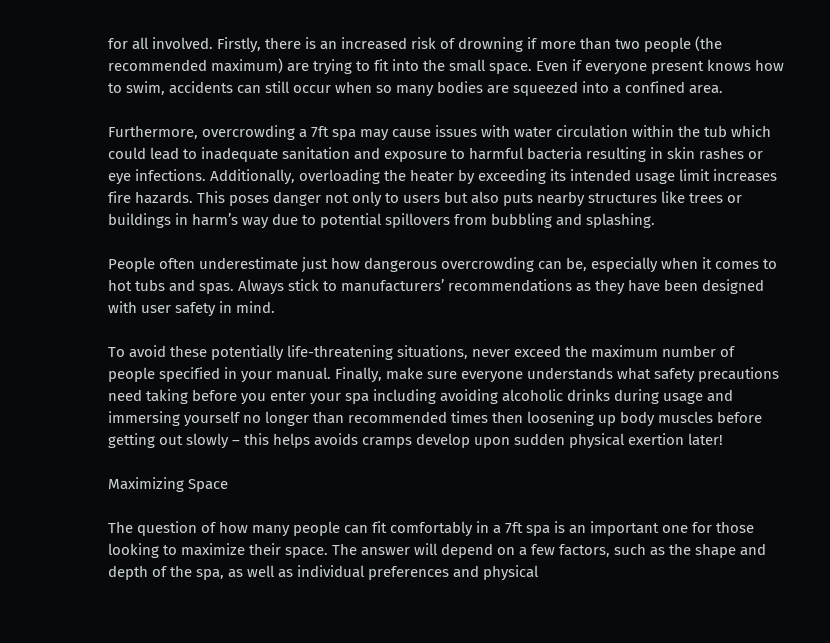for all involved. Firstly, there is an increased risk of drowning if more than two people (the recommended maximum) are trying to fit into the small space. Even if everyone present knows how to swim, accidents can still occur when so many bodies are squeezed into a confined area.

Furthermore, overcrowding a 7ft spa may cause issues with water circulation within the tub which could lead to inadequate sanitation and exposure to harmful bacteria resulting in skin rashes or eye infections. Additionally, overloading the heater by exceeding its intended usage limit increases fire hazards. This poses danger not only to users but also puts nearby structures like trees or buildings in harm’s way due to potential spillovers from bubbling and splashing.

People often underestimate just how dangerous overcrowding can be, especially when it comes to hot tubs and spas. Always stick to manufacturers’ recommendations as they have been designed with user safety in mind.

To avoid these potentially life-threatening situations, never exceed the maximum number of people specified in your manual. Finally, make sure everyone understands what safety precautions need taking before you enter your spa including avoiding alcoholic drinks during usage and immersing yourself no longer than recommended times then loosening up body muscles before getting out slowly – this helps avoids cramps develop upon sudden physical exertion later!

Maximizing Space

The question of how many people can fit comfortably in a 7ft spa is an important one for those looking to maximize their space. The answer will depend on a few factors, such as the shape and depth of the spa, as well as individual preferences and physical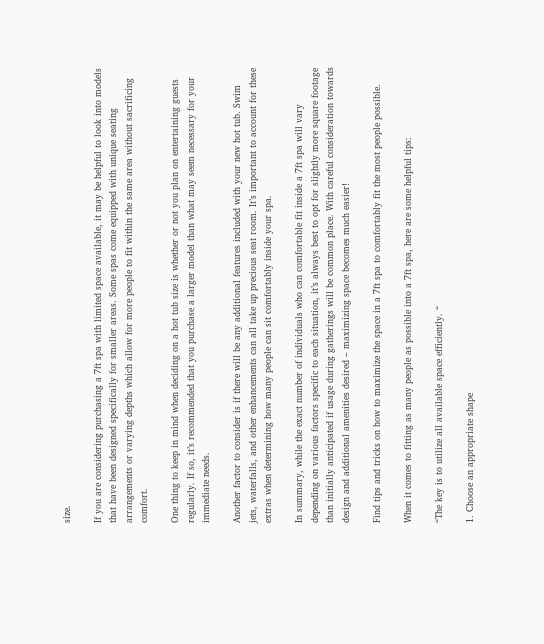size.

If you are considering purchasing a 7ft spa with limited space available, it may be helpful to look into models that have been designed specifically for smaller areas. Some spas come equipped with unique seating arrangements or varying depths which allow for more people to fit within the same area without sacrificing comfort.

One thing to keep in mind when deciding on a hot tub size is whether or not you plan on entertaining guests regularly. If so, it’s recommended that you purchase a larger model than what may seem necessary for your immediate needs.

Another factor to consider is if there will be any additional features included with your new hot tub. Swim jets, waterfalls, and other enhancements can all take up precious seat room. It’s important to account for these extras when determining how many people can sit comfortably inside your spa.

In summary, while the exact number of individuals who can comfortable fit inside a 7ft spa will vary depending on various factors specific to each situation, it’s always best to opt for slightly more square footage than initially anticipated if usage during gatherings will be common place. With careful consideration towards design and additional amenities desired – maximizing space becomes much easier!

Find tips and tricks on how to maximize the space in a 7ft spa to comfortably fit the most people possible.

When it comes to fitting as many people as possible into a 7ft spa, here are some helpful tips:

“The key is to utilize all available space efficiently. “

1. Choose an appropriate shape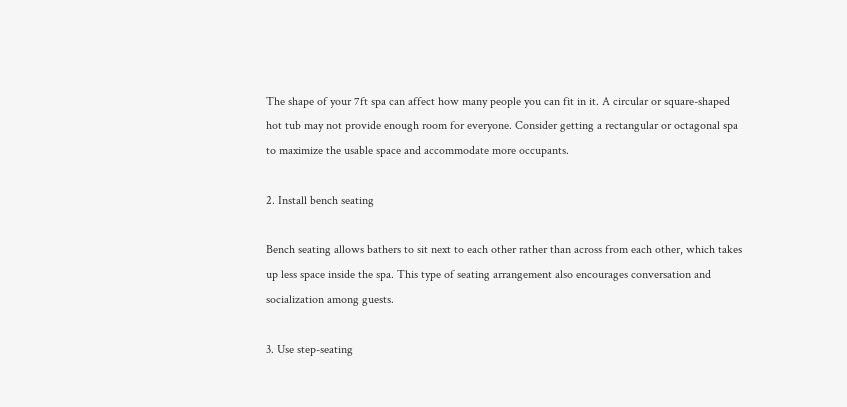The shape of your 7ft spa can affect how many people you can fit in it. A circular or square-shaped hot tub may not provide enough room for everyone. Consider getting a rectangular or octagonal spa to maximize the usable space and accommodate more occupants.

2. Install bench seating

Bench seating allows bathers to sit next to each other rather than across from each other, which takes up less space inside the spa. This type of seating arrangement also encourages conversation and socialization among guests.

3. Use step-seating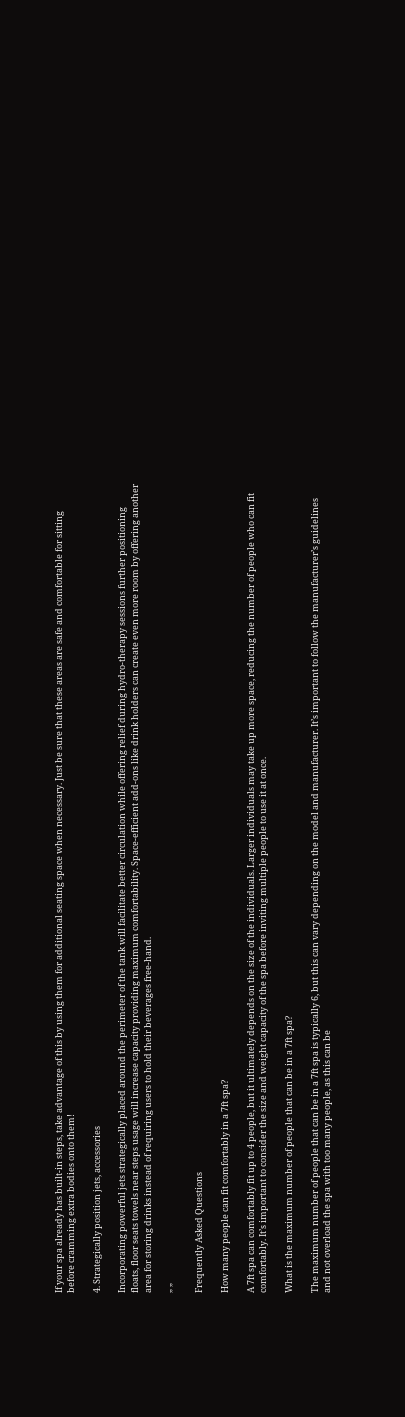If your spa already has built-in steps, take advantage of this by using them for additional seating space when necessary. Just be sure that these areas are safe and comfortable for sitting before cramming extra bodies onto them!

4. Strategically position jets, accessories

Incorporating powerful jets strategically placed around the perimeter of the tank will facilitate better circulation while offering relief during hydro-therapy sessions further positioning floats, floor seats towels near steps usage will increase capacity providing maximum comfortability. Space-efficient add-ons like drink holders can create even more room by offering another area for storing drinks instead of requiring users to hold their beverages free-hand.

” ”

Frequently Asked Questions

How many people can fit comfortably in a 7ft spa?

A 7ft spa can comfortably fit up to 4 people, but it ultimately depends on the size of the individuals. Larger individuals may take up more space, reducing the number of people who can fit comfortably. It’s important to consider the size and weight capacity of the spa before inviting multiple people to use it at once.

What is the maximum number of people that can be in a 7ft spa?

The maximum number of people that can be in a 7ft spa is typically 6, but this can vary depending on the model and manufacturer. It’s important to follow the manufacturer’s guidelines and not overload the spa with too many people, as this can be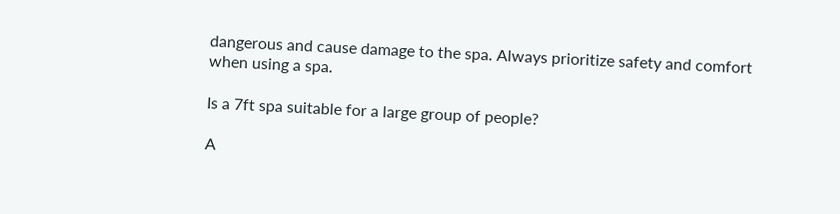dangerous and cause damage to the spa. Always prioritize safety and comfort when using a spa.

Is a 7ft spa suitable for a large group of people?

A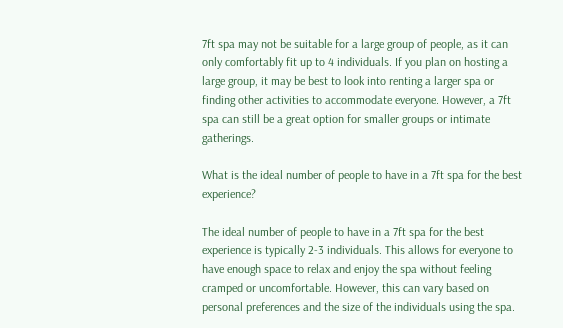7ft spa may not be suitable for a large group of people, as it can only comfortably fit up to 4 individuals. If you plan on hosting a large group, it may be best to look into renting a larger spa or finding other activities to accommodate everyone. However, a 7ft spa can still be a great option for smaller groups or intimate gatherings.

What is the ideal number of people to have in a 7ft spa for the best experience?

The ideal number of people to have in a 7ft spa for the best experience is typically 2-3 individuals. This allows for everyone to have enough space to relax and enjoy the spa without feeling cramped or uncomfortable. However, this can vary based on personal preferences and the size of the individuals using the spa.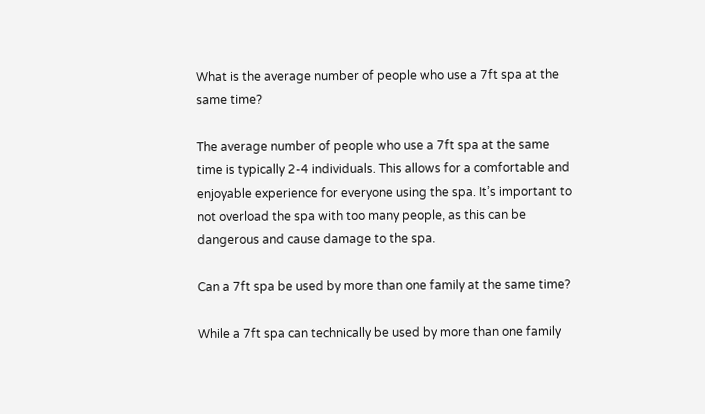What is the average number of people who use a 7ft spa at the same time?

The average number of people who use a 7ft spa at the same time is typically 2-4 individuals. This allows for a comfortable and enjoyable experience for everyone using the spa. It’s important to not overload the spa with too many people, as this can be dangerous and cause damage to the spa.

Can a 7ft spa be used by more than one family at the same time?

While a 7ft spa can technically be used by more than one family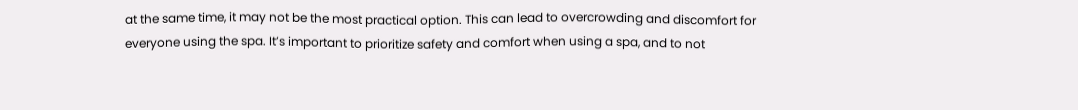at the same time, it may not be the most practical option. This can lead to overcrowding and discomfort for everyone using the spa. It’s important to prioritize safety and comfort when using a spa, and to not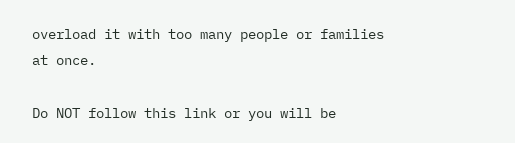overload it with too many people or families at once.

Do NOT follow this link or you will be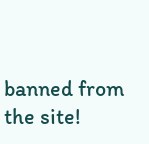banned from the site!